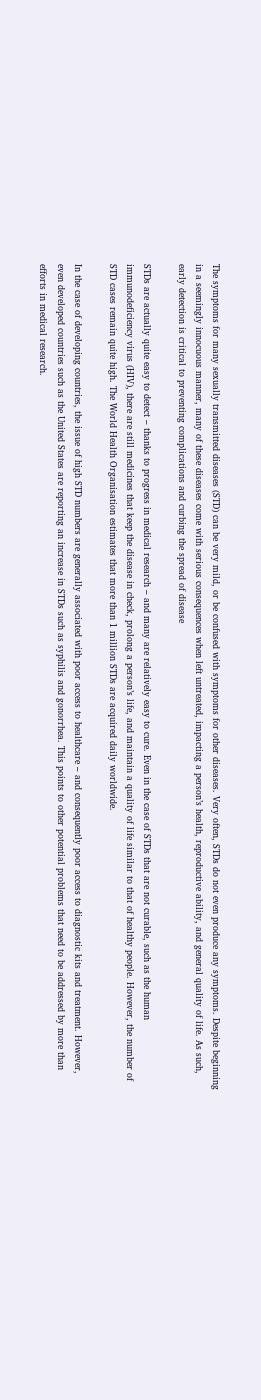The symptoms for many sexually transmitted diseases (STD) can be very mild, or be confused with symptoms for other diseases. Very often, STDs do not even produce any symptoms. Despite beginning in a seemingly innocuous manner, many of these diseases come with serious consequences when left untreated, impacting a person’s health, reproductive ability, and general quality of life. As such, early detection is critical to preventing complications and curbing the spread of disease

STDs are actually quite easy to detect – thanks to progress in medical research – and many are relatively easy to cure. Even in the case of STDs that are not curable, such as the human immunodeficiency virus (HIV), there are still medicines that keep the disease in check, prolong a person’s life, and maintain a quality of life similar to that of healthy people. However, the number of STD cases remain quite high. The World Health Organisation estimates that more than 1 million STDs are acquired daily worldwide.

In the case of developing countries, the issue of high STD numbers are generally associated with poor access to healthcare – and consequently poor access to diagnostic kits and treatment. However, even developed countries such as the United States are reporting an increase in STDs such as syphilis and gonorrhea. This points to other potential problems that need to be addressed by more than efforts in medical research.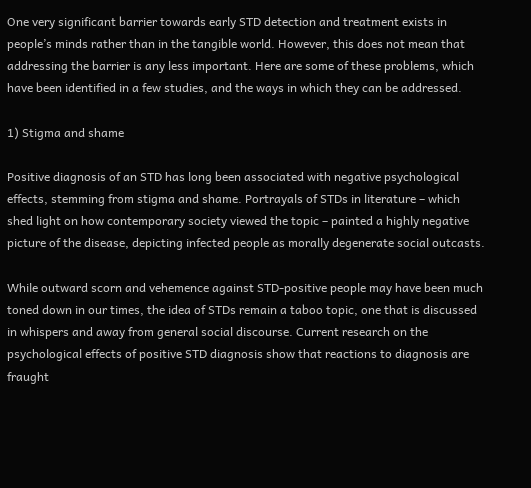One very significant barrier towards early STD detection and treatment exists in people’s minds rather than in the tangible world. However, this does not mean that addressing the barrier is any less important. Here are some of these problems, which have been identified in a few studies, and the ways in which they can be addressed.

1) Stigma and shame

Positive diagnosis of an STD has long been associated with negative psychological effects, stemming from stigma and shame. Portrayals of STDs in literature – which shed light on how contemporary society viewed the topic – painted a highly negative picture of the disease, depicting infected people as morally degenerate social outcasts.

While outward scorn and vehemence against STD-positive people may have been much toned down in our times, the idea of STDs remain a taboo topic, one that is discussed in whispers and away from general social discourse. Current research on the psychological effects of positive STD diagnosis show that reactions to diagnosis are fraught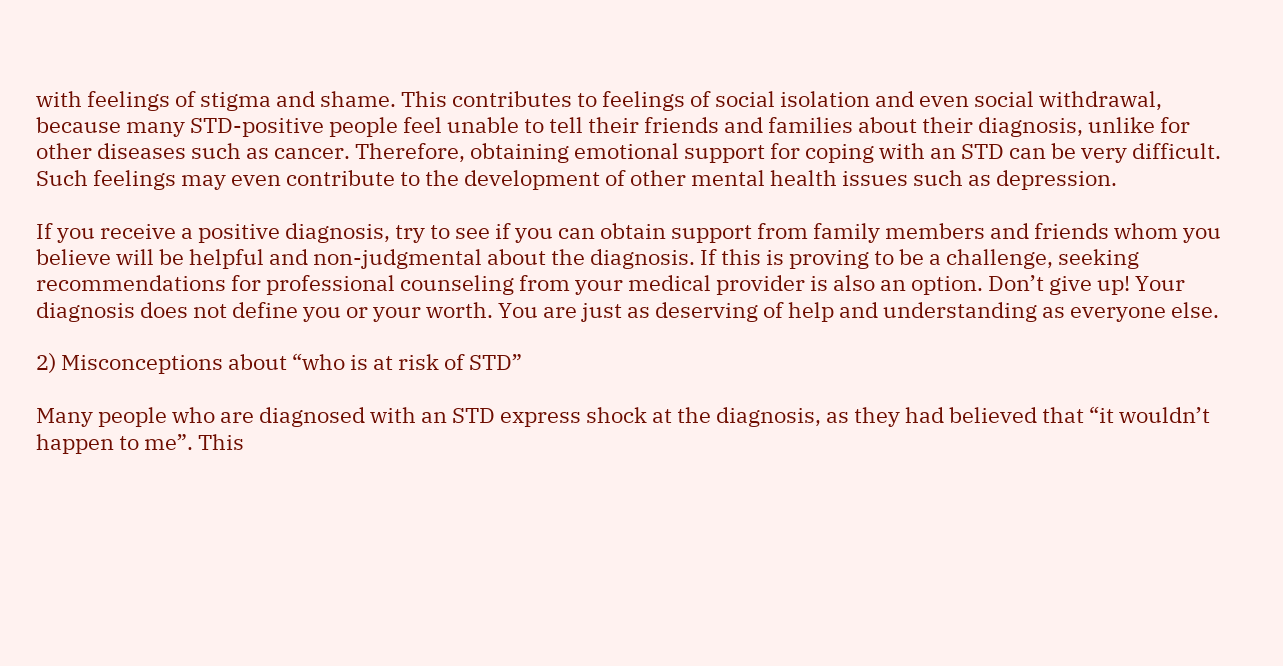with feelings of stigma and shame. This contributes to feelings of social isolation and even social withdrawal, because many STD-positive people feel unable to tell their friends and families about their diagnosis, unlike for other diseases such as cancer. Therefore, obtaining emotional support for coping with an STD can be very difficult. Such feelings may even contribute to the development of other mental health issues such as depression.

If you receive a positive diagnosis, try to see if you can obtain support from family members and friends whom you believe will be helpful and non-judgmental about the diagnosis. If this is proving to be a challenge, seeking recommendations for professional counseling from your medical provider is also an option. Don’t give up! Your diagnosis does not define you or your worth. You are just as deserving of help and understanding as everyone else.

2) Misconceptions about “who is at risk of STD”

Many people who are diagnosed with an STD express shock at the diagnosis, as they had believed that “it wouldn’t happen to me”. This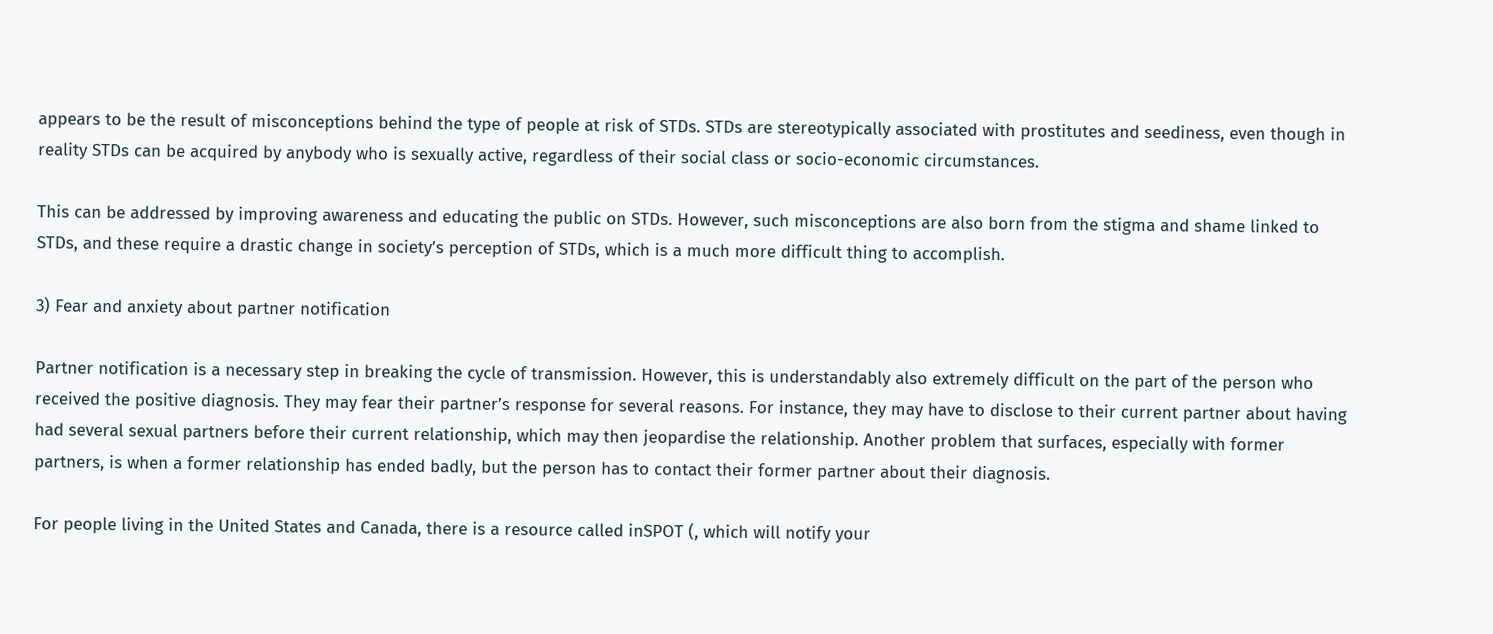appears to be the result of misconceptions behind the type of people at risk of STDs. STDs are stereotypically associated with prostitutes and seediness, even though in reality STDs can be acquired by anybody who is sexually active, regardless of their social class or socio-economic circumstances.

This can be addressed by improving awareness and educating the public on STDs. However, such misconceptions are also born from the stigma and shame linked to STDs, and these require a drastic change in society’s perception of STDs, which is a much more difficult thing to accomplish.

3) Fear and anxiety about partner notification

Partner notification is a necessary step in breaking the cycle of transmission. However, this is understandably also extremely difficult on the part of the person who received the positive diagnosis. They may fear their partner’s response for several reasons. For instance, they may have to disclose to their current partner about having had several sexual partners before their current relationship, which may then jeopardise the relationship. Another problem that surfaces, especially with former partners, is when a former relationship has ended badly, but the person has to contact their former partner about their diagnosis.

For people living in the United States and Canada, there is a resource called inSPOT (, which will notify your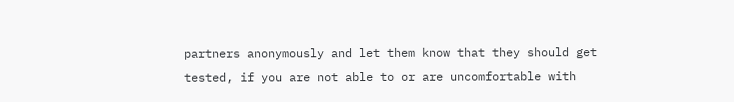partners anonymously and let them know that they should get tested, if you are not able to or are uncomfortable with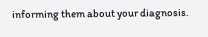informing them about your diagnosis.